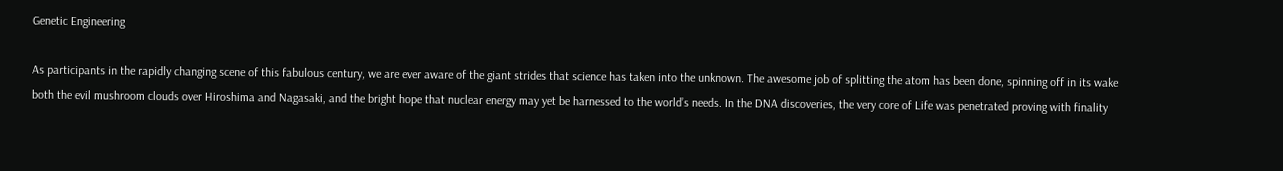Genetic Engineering

As participants in the rapidly changing scene of this fabulous century, we are ever aware of the giant strides that science has taken into the unknown. The awesome job of splitting the atom has been done, spinning off in its wake both the evil mushroom clouds over Hiroshima and Nagasaki, and the bright hope that nuclear energy may yet be harnessed to the world’s needs. In the DNA discoveries, the very core of Life was penetrated proving with finality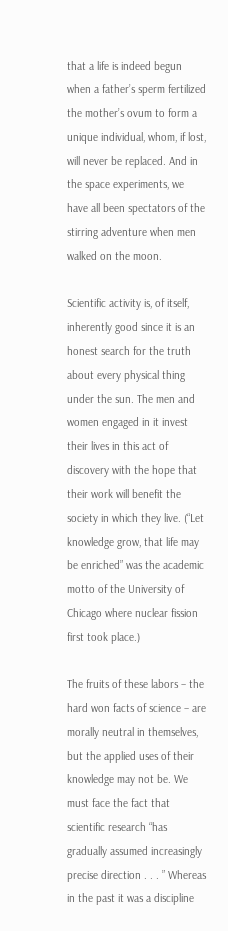that a life is indeed begun when a father’s sperm fertilized the mother’s ovum to form a unique individual, whom, if lost, will never be replaced. And in the space experiments, we have all been spectators of the stirring adventure when men walked on the moon.

Scientific activity is, of itself, inherently good since it is an honest search for the truth about every physical thing under the sun. The men and women engaged in it invest their lives in this act of discovery with the hope that their work will benefit the society in which they live. (“Let knowledge grow, that life may be enriched” was the academic motto of the University of Chicago where nuclear fission first took place.)

The fruits of these labors – the hard won facts of science – are morally neutral in themselves, but the applied uses of their knowledge may not be. We must face the fact that scientific research “has gradually assumed increasingly precise direction . . . ” Whereas in the past it was a discipline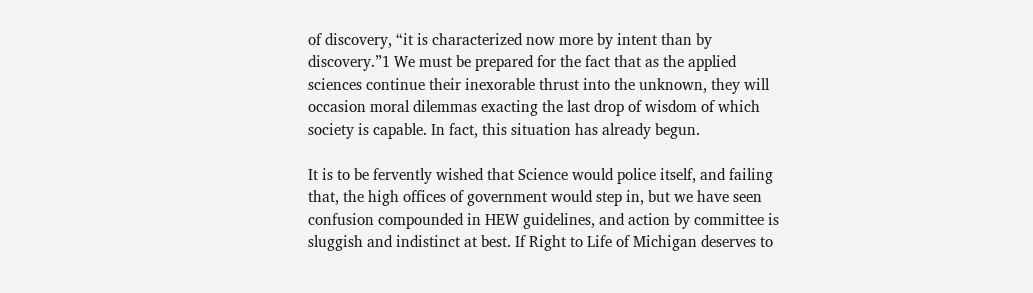of discovery, “it is characterized now more by intent than by discovery.”1 We must be prepared for the fact that as the applied sciences continue their inexorable thrust into the unknown, they will occasion moral dilemmas exacting the last drop of wisdom of which society is capable. In fact, this situation has already begun.

It is to be fervently wished that Science would police itself, and failing that, the high offices of government would step in, but we have seen confusion compounded in HEW guidelines, and action by committee is sluggish and indistinct at best. If Right to Life of Michigan deserves to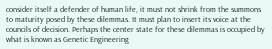consider itself a defender of human life, it must not shrink from the summons to maturity posed by these dilemmas. It must plan to insert its voice at the councils of decision. Perhaps the center state for these dilemmas is occupied by what is known as Genetic Engineering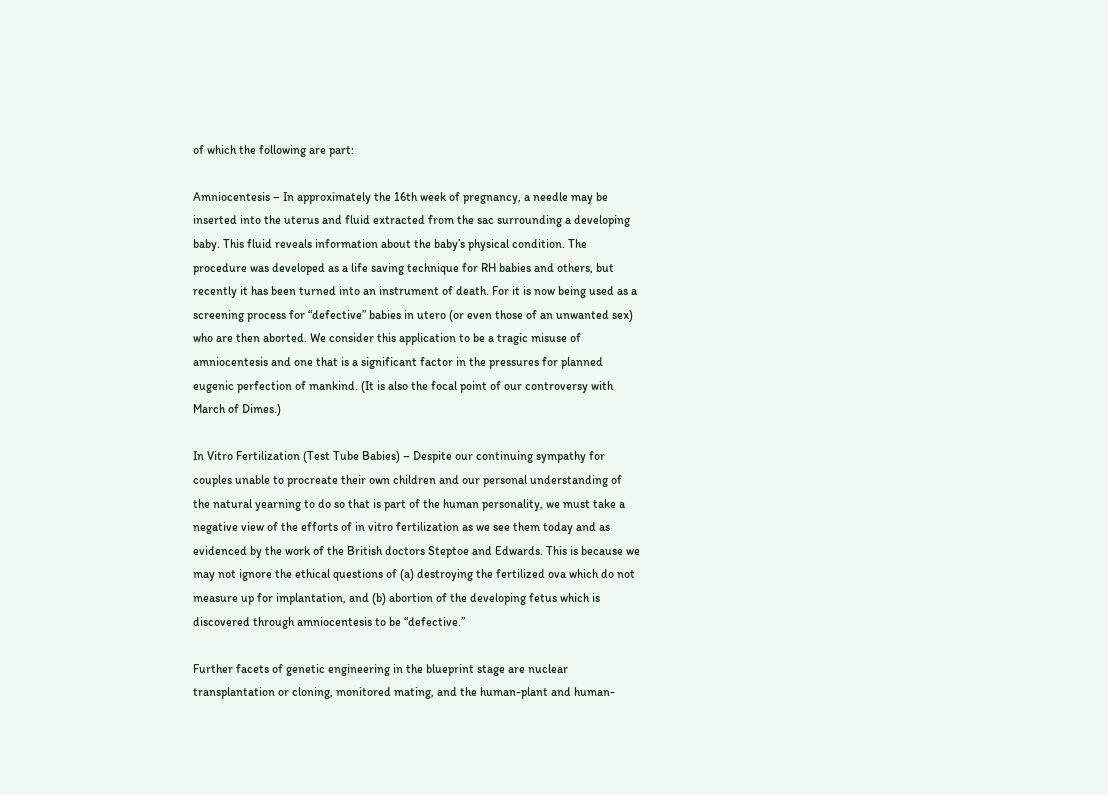of which the following are part:

Amniocentesis – In approximately the 16th week of pregnancy, a needle may be inserted into the uterus and fluid extracted from the sac surrounding a developing baby. This fluid reveals information about the baby’s physical condition. The procedure was developed as a life saving technique for RH babies and others, but recently it has been turned into an instrument of death. For it is now being used as a screening process for “defective” babies in utero (or even those of an unwanted sex) who are then aborted. We consider this application to be a tragic misuse of amniocentesis and one that is a significant factor in the pressures for planned eugenic perfection of mankind. (It is also the focal point of our controversy with March of Dimes.)

In Vitro Fertilization (Test Tube Babies) – Despite our continuing sympathy for couples unable to procreate their own children and our personal understanding of the natural yearning to do so that is part of the human personality, we must take a negative view of the efforts of in vitro fertilization as we see them today and as evidenced by the work of the British doctors Steptoe and Edwards. This is because we may not ignore the ethical questions of (a) destroying the fertilized ova which do not measure up for implantation, and (b) abortion of the developing fetus which is discovered through amniocentesis to be “defective.”

Further facets of genetic engineering in the blueprint stage are nuclear transplantation or cloning, monitored mating, and the human-plant and human-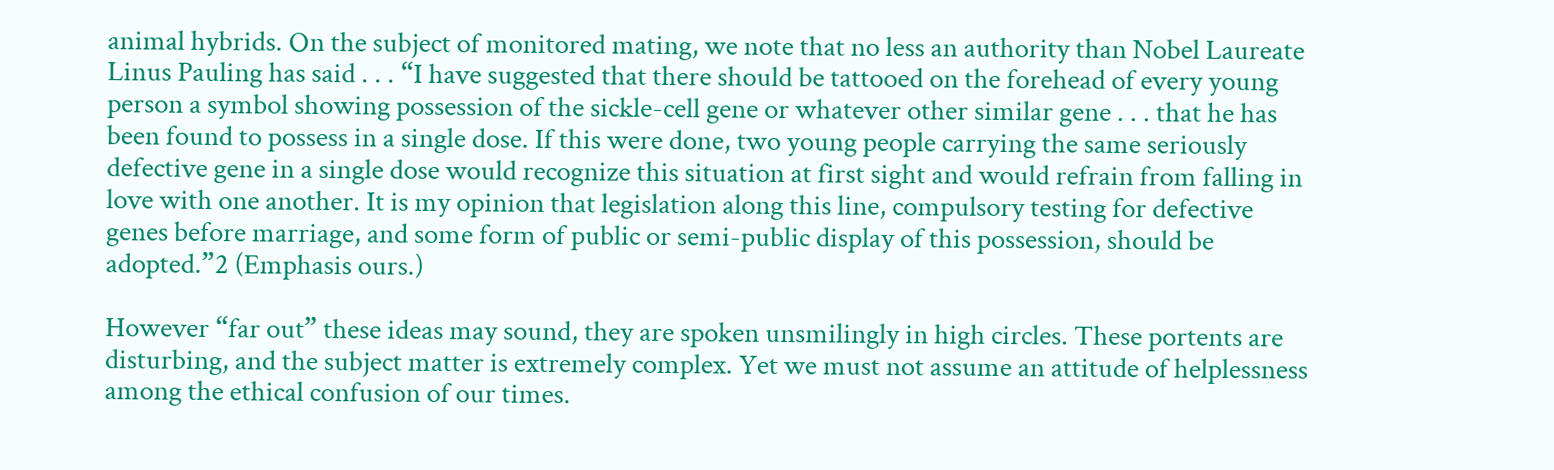animal hybrids. On the subject of monitored mating, we note that no less an authority than Nobel Laureate Linus Pauling has said . . . “I have suggested that there should be tattooed on the forehead of every young person a symbol showing possession of the sickle-cell gene or whatever other similar gene . . . that he has been found to possess in a single dose. If this were done, two young people carrying the same seriously defective gene in a single dose would recognize this situation at first sight and would refrain from falling in love with one another. It is my opinion that legislation along this line, compulsory testing for defective genes before marriage, and some form of public or semi-public display of this possession, should be adopted.”2 (Emphasis ours.)

However “far out” these ideas may sound, they are spoken unsmilingly in high circles. These portents are disturbing, and the subject matter is extremely complex. Yet we must not assume an attitude of helplessness among the ethical confusion of our times.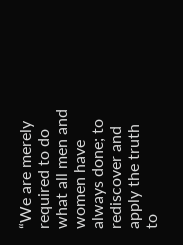“We are merely required to do what all men and women have always done; to rediscover and apply the truth to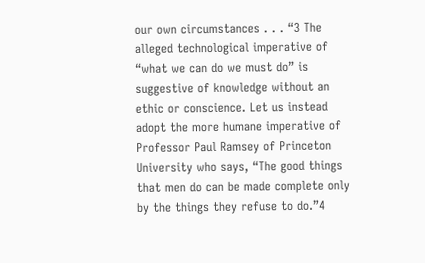our own circumstances . . . “3 The alleged technological imperative of “what we can do we must do” is suggestive of knowledge without an ethic or conscience. Let us instead adopt the more humane imperative of Professor Paul Ramsey of Princeton University who says, “The good things that men do can be made complete only by the things they refuse to do.”4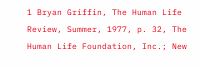1 Bryan Griffin, The Human Life Review, Summer, 1977, p. 32, The Human Life Foundation, Inc.; New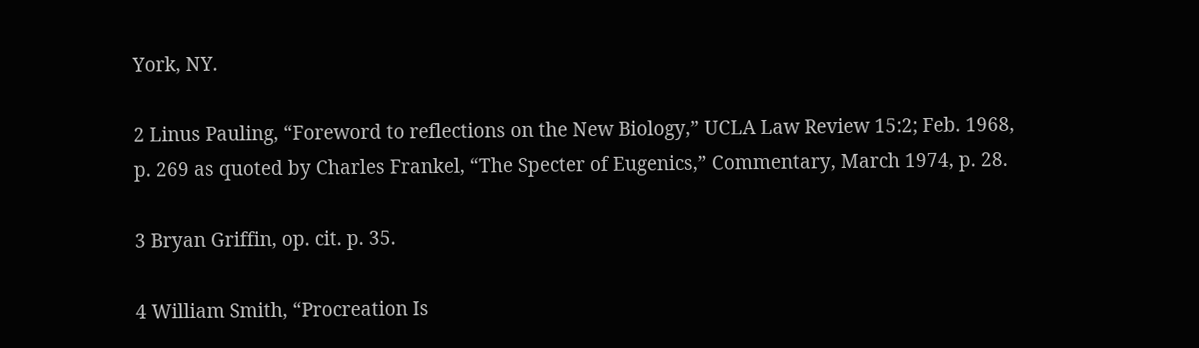York, NY.

2 Linus Pauling, “Foreword to reflections on the New Biology,” UCLA Law Review 15:2; Feb. 1968, p. 269 as quoted by Charles Frankel, “The Specter of Eugenics,” Commentary, March 1974, p. 28.

3 Bryan Griffin, op. cit. p. 35.

4 William Smith, “Procreation Is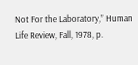Not For the Laboratory,” Human Life Review, Fall, 1978, p.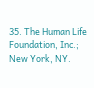35. The Human Life Foundation, Inc.; New York, NY.